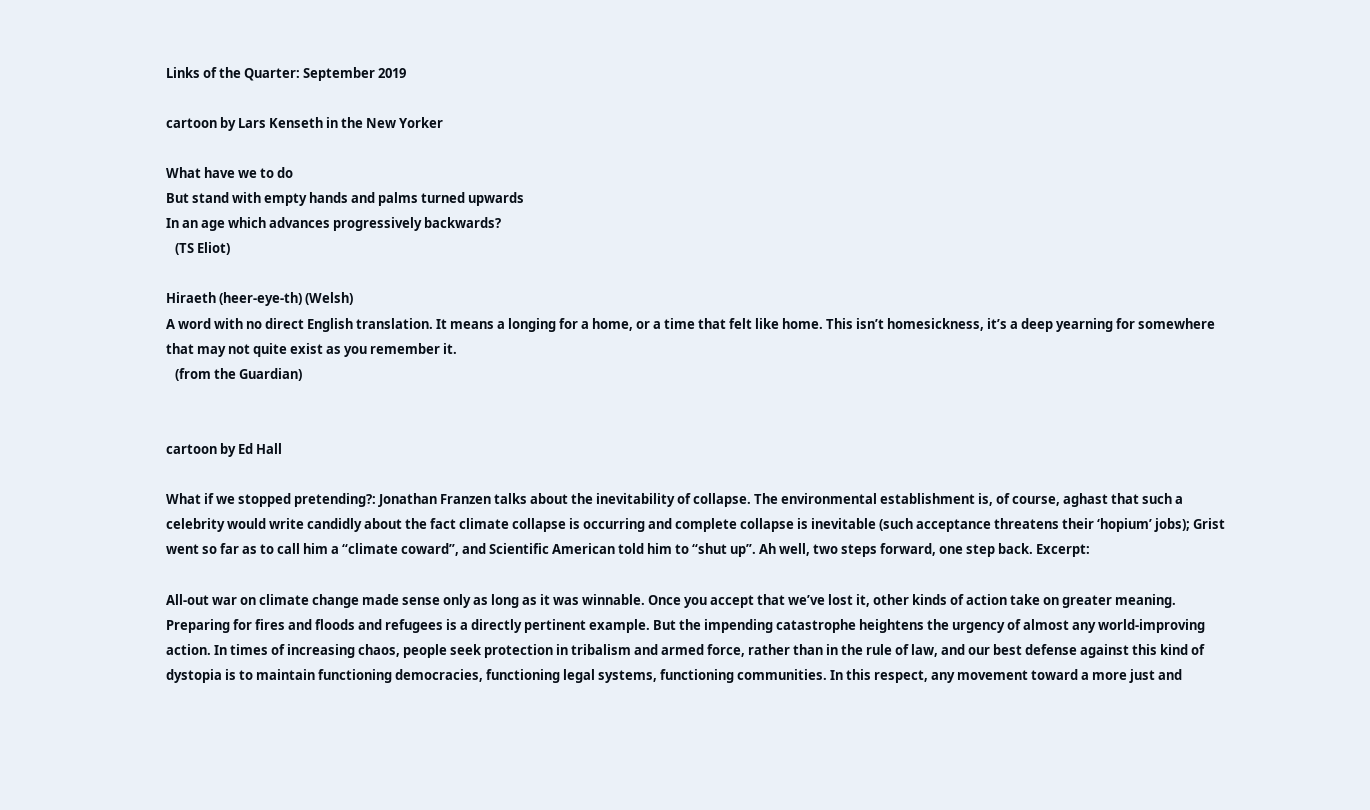Links of the Quarter: September 2019

cartoon by Lars Kenseth in the New Yorker

What have we to do
But stand with empty hands and palms turned upwards
In an age which advances progressively backwards?
   (TS Eliot)

Hiraeth (heer-eye-th) (Welsh)
A word with no direct English translation. It means a longing for a home, or a time that felt like home. This isn’t homesickness, it’s a deep yearning for somewhere that may not quite exist as you remember it.
   (from the Guardian)


cartoon by Ed Hall

What if we stopped pretending?: Jonathan Franzen talks about the inevitability of collapse. The environmental establishment is, of course, aghast that such a celebrity would write candidly about the fact climate collapse is occurring and complete collapse is inevitable (such acceptance threatens their ‘hopium’ jobs); Grist went so far as to call him a “climate coward”, and Scientific American told him to “shut up”. Ah well, two steps forward, one step back. Excerpt:

All-out war on climate change made sense only as long as it was winnable. Once you accept that we’ve lost it, other kinds of action take on greater meaning. Preparing for fires and floods and refugees is a directly pertinent example. But the impending catastrophe heightens the urgency of almost any world-improving action. In times of increasing chaos, people seek protection in tribalism and armed force, rather than in the rule of law, and our best defense against this kind of dystopia is to maintain functioning democracies, functioning legal systems, functioning communities. In this respect, any movement toward a more just and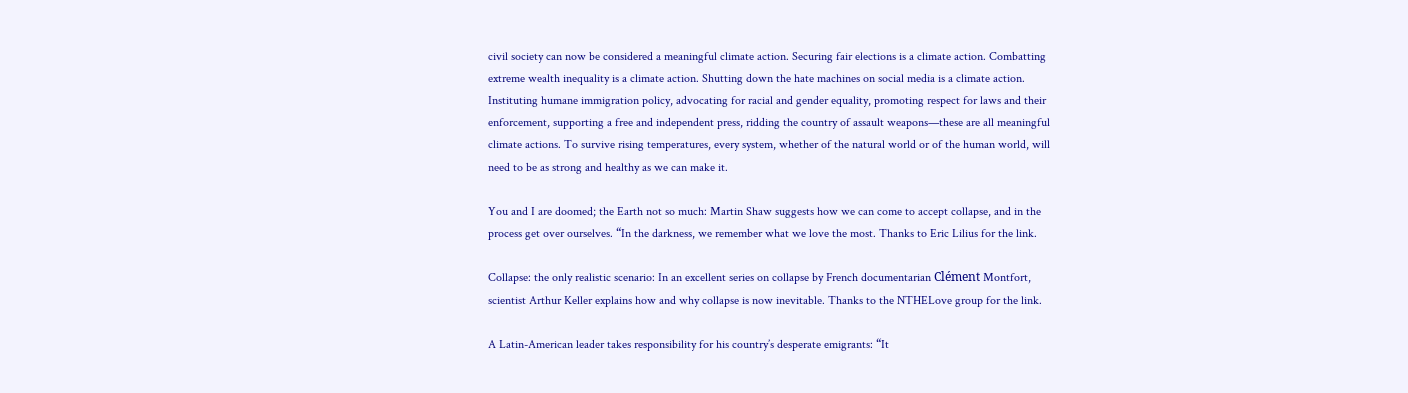civil society can now be considered a meaningful climate action. Securing fair elections is a climate action. Combatting extreme wealth inequality is a climate action. Shutting down the hate machines on social media is a climate action. Instituting humane immigration policy, advocating for racial and gender equality, promoting respect for laws and their enforcement, supporting a free and independent press, ridding the country of assault weapons—these are all meaningful climate actions. To survive rising temperatures, every system, whether of the natural world or of the human world, will need to be as strong and healthy as we can make it.

You and I are doomed; the Earth not so much: Martin Shaw suggests how we can come to accept collapse, and in the process get over ourselves. “In the darkness, we remember what we love the most. Thanks to Eric Lilius for the link.

Collapse: the only realistic scenario: In an excellent series on collapse by French documentarian Clément Montfort, scientist Arthur Keller explains how and why collapse is now inevitable. Thanks to the NTHELove group for the link.

A Latin-American leader takes responsibility for his country’s desperate emigrants: “It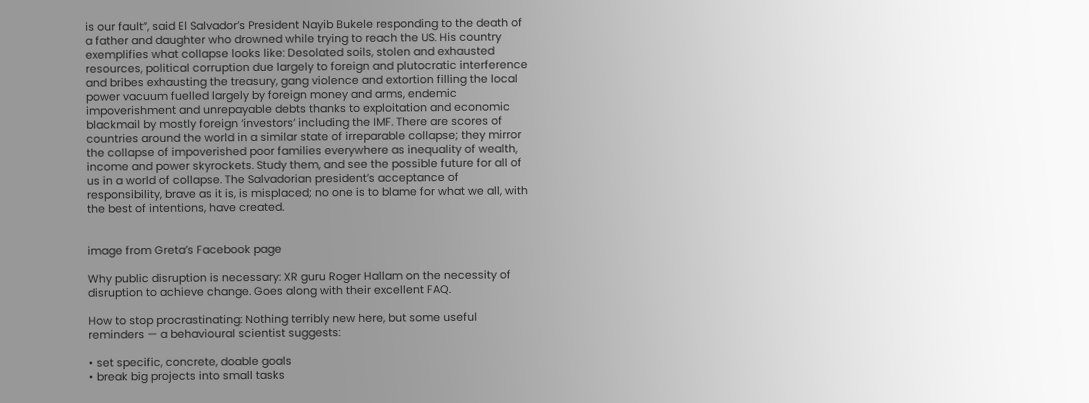is our fault”, said El Salvador’s President Nayib Bukele responding to the death of a father and daughter who drowned while trying to reach the US. His country exemplifies what collapse looks like: Desolated soils, stolen and exhausted resources, political corruption due largely to foreign and plutocratic interference and bribes exhausting the treasury, gang violence and extortion filling the local power vacuum fuelled largely by foreign money and arms, endemic impoverishment and unrepayable debts thanks to exploitation and economic blackmail by mostly foreign ‘investors’ including the IMF. There are scores of countries around the world in a similar state of irreparable collapse; they mirror the collapse of impoverished poor families everywhere as inequality of wealth, income and power skyrockets. Study them, and see the possible future for all of us in a world of collapse. The Salvadorian president’s acceptance of responsibility, brave as it is, is misplaced; no one is to blame for what we all, with the best of intentions, have created.


image from Greta’s Facebook page

Why public disruption is necessary: XR guru Roger Hallam on the necessity of disruption to achieve change. Goes along with their excellent FAQ.

How to stop procrastinating: Nothing terribly new here, but some useful reminders — a behavioural scientist suggests:

• set specific, concrete, doable goals
• break big projects into small tasks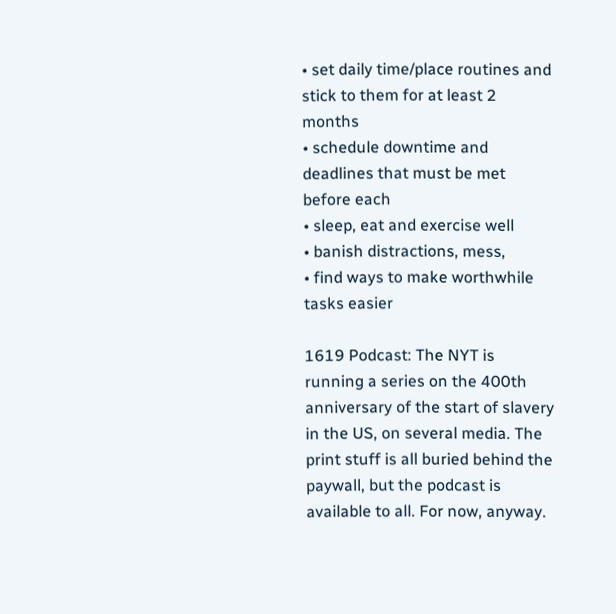• set daily time/place routines and stick to them for at least 2 months
• schedule downtime and deadlines that must be met before each
• sleep, eat and exercise well
• banish distractions, mess,
• find ways to make worthwhile tasks easier

1619 Podcast: The NYT is running a series on the 400th anniversary of the start of slavery in the US, on several media. The print stuff is all buried behind the paywall, but the podcast is available to all. For now, anyway.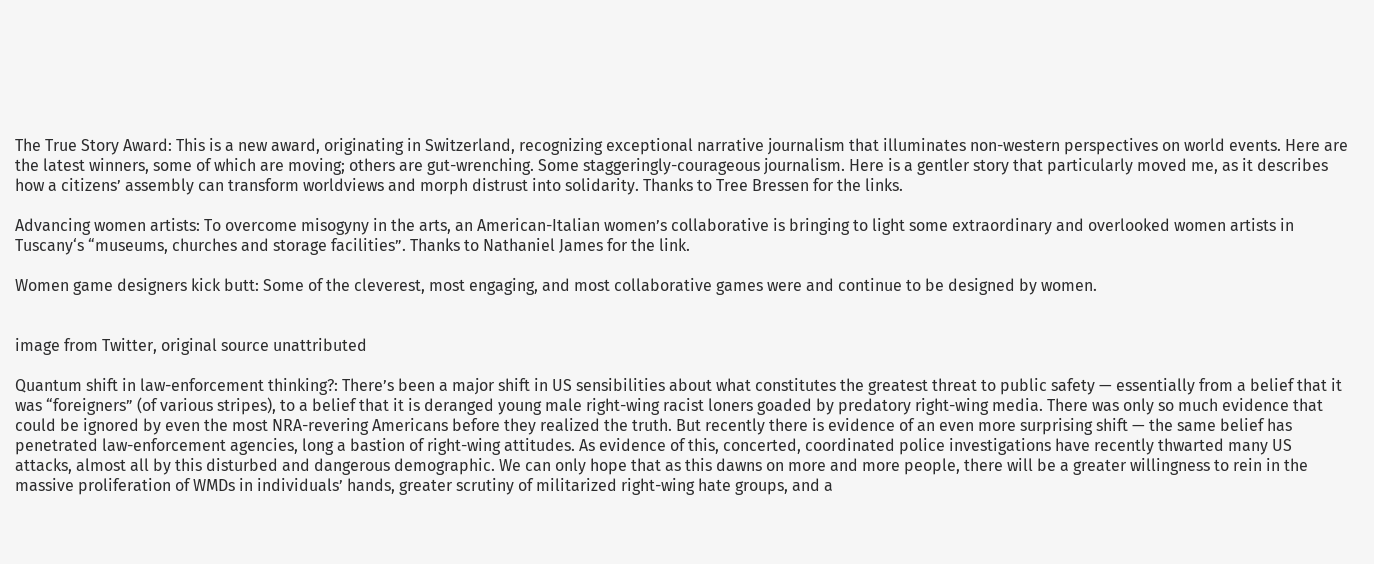The True Story Award: This is a new award, originating in Switzerland, recognizing exceptional narrative journalism that illuminates non-western perspectives on world events. Here are the latest winners, some of which are moving; others are gut-wrenching. Some staggeringly-courageous journalism. Here is a gentler story that particularly moved me, as it describes how a citizens’ assembly can transform worldviews and morph distrust into solidarity. Thanks to Tree Bressen for the links.

Advancing women artists: To overcome misogyny in the arts, an American-Italian women’s collaborative is bringing to light some extraordinary and overlooked women artists in Tuscany‘s “museums, churches and storage facilities”. Thanks to Nathaniel James for the link.

Women game designers kick butt: Some of the cleverest, most engaging, and most collaborative games were and continue to be designed by women.


image from Twitter, original source unattributed

Quantum shift in law-enforcement thinking?: There’s been a major shift in US sensibilities about what constitutes the greatest threat to public safety — essentially from a belief that it was “foreigners” (of various stripes), to a belief that it is deranged young male right-wing racist loners goaded by predatory right-wing media. There was only so much evidence that could be ignored by even the most NRA-revering Americans before they realized the truth. But recently there is evidence of an even more surprising shift — the same belief has penetrated law-enforcement agencies, long a bastion of right-wing attitudes. As evidence of this, concerted, coordinated police investigations have recently thwarted many US attacks, almost all by this disturbed and dangerous demographic. We can only hope that as this dawns on more and more people, there will be a greater willingness to rein in the massive proliferation of WMDs in individuals’ hands, greater scrutiny of militarized right-wing hate groups, and a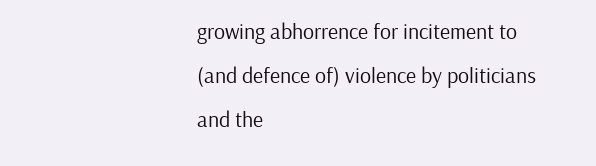growing abhorrence for incitement to (and defence of) violence by politicians and the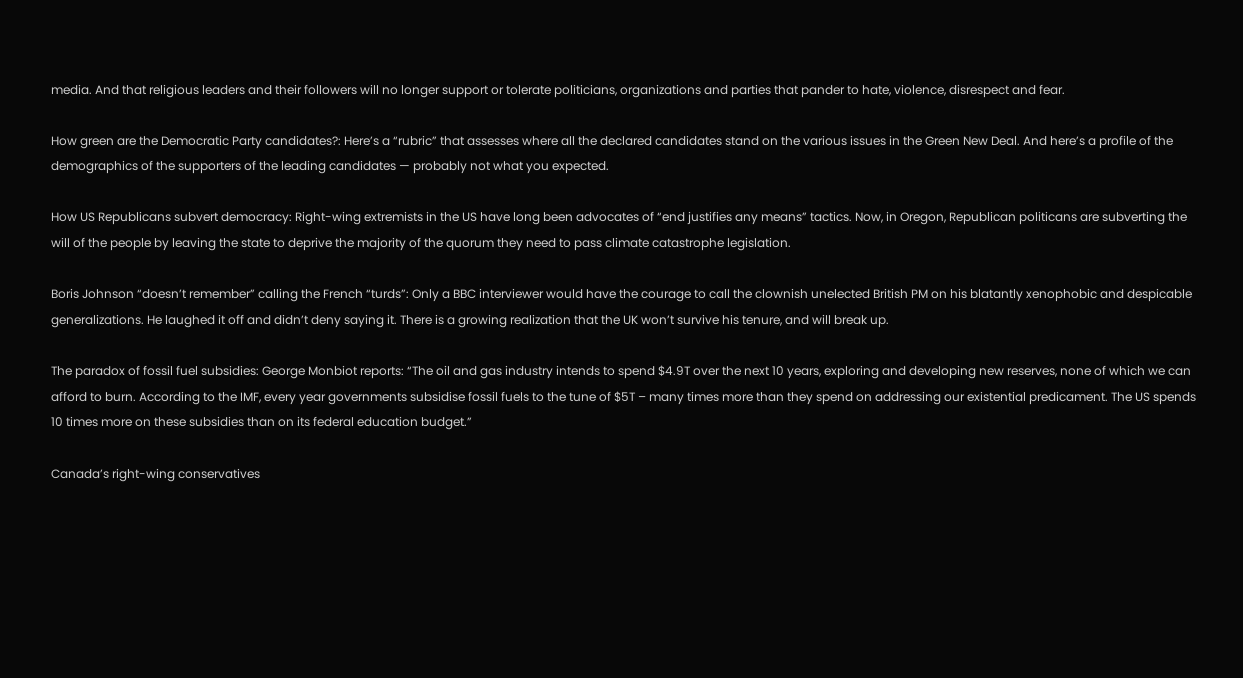media. And that religious leaders and their followers will no longer support or tolerate politicians, organizations and parties that pander to hate, violence, disrespect and fear.

How green are the Democratic Party candidates?: Here’s a “rubric” that assesses where all the declared candidates stand on the various issues in the Green New Deal. And here’s a profile of the demographics of the supporters of the leading candidates — probably not what you expected.

How US Republicans subvert democracy: Right-wing extremists in the US have long been advocates of “end justifies any means” tactics. Now, in Oregon, Republican politicans are subverting the will of the people by leaving the state to deprive the majority of the quorum they need to pass climate catastrophe legislation.

Boris Johnson “doesn’t remember” calling the French “turds”: Only a BBC interviewer would have the courage to call the clownish unelected British PM on his blatantly xenophobic and despicable generalizations. He laughed it off and didn’t deny saying it. There is a growing realization that the UK won’t survive his tenure, and will break up.

The paradox of fossil fuel subsidies: George Monbiot reports: “The oil and gas industry intends to spend $4.9T over the next 10 years, exploring and developing new reserves, none of which we can afford to burn. According to the IMF, every year governments subsidise fossil fuels to the tune of $5T – many times more than they spend on addressing our existential predicament. The US spends 10 times more on these subsidies than on its federal education budget.”

Canada’s right-wing conservatives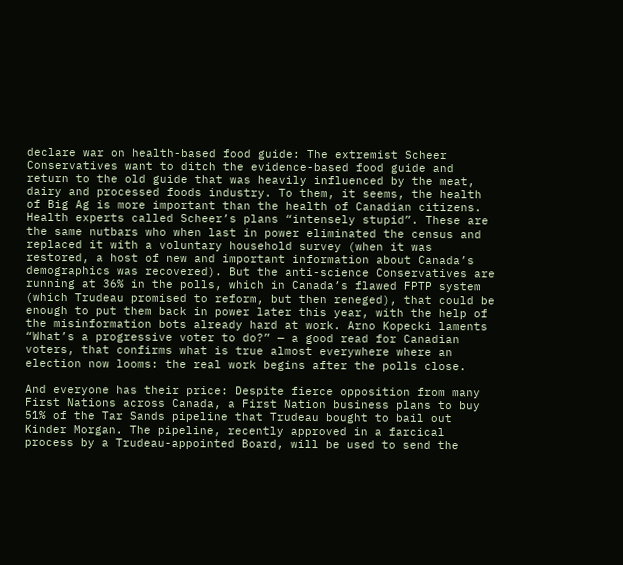declare war on health-based food guide: The extremist Scheer Conservatives want to ditch the evidence-based food guide and return to the old guide that was heavily influenced by the meat, dairy and processed foods industry. To them, it seems, the health of Big Ag is more important than the health of Canadian citizens. Health experts called Scheer’s plans “intensely stupid”. These are the same nutbars who when last in power eliminated the census and replaced it with a voluntary household survey (when it was restored, a host of new and important information about Canada’s demographics was recovered). But the anti-science Conservatives are running at 36% in the polls, which in Canada’s flawed FPTP system (which Trudeau promised to reform, but then reneged), that could be enough to put them back in power later this year, with the help of the misinformation bots already hard at work. Arno Kopecki laments “What’s a progressive voter to do?” — a good read for Canadian voters, that confirms what is true almost everywhere where an election now looms: the real work begins after the polls close.

And everyone has their price: Despite fierce opposition from many First Nations across Canada, a First Nation business plans to buy 51% of the Tar Sands pipeline that Trudeau bought to bail out Kinder Morgan. The pipeline, recently approved in a farcical process by a Trudeau-appointed Board, will be used to send the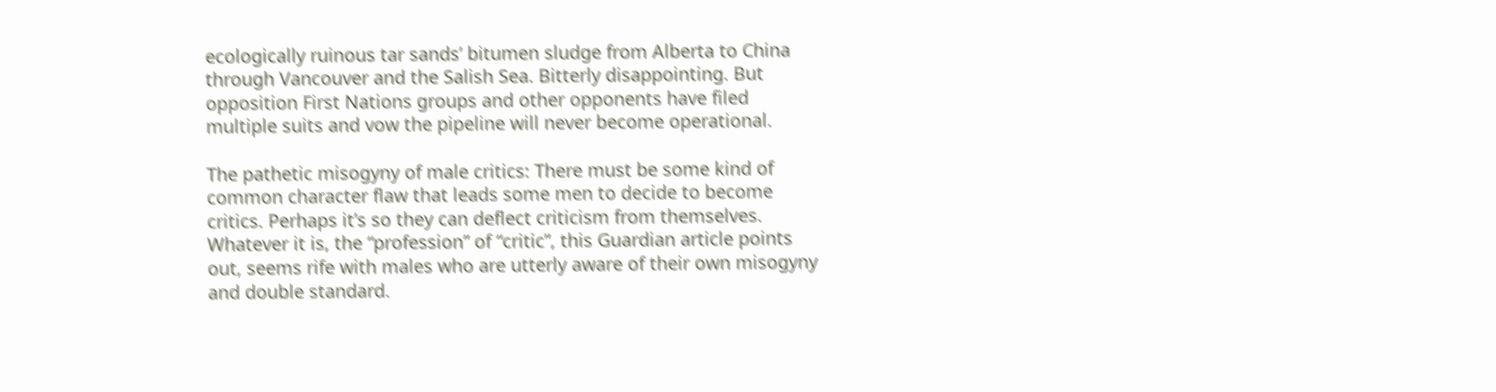ecologically ruinous tar sands’ bitumen sludge from Alberta to China through Vancouver and the Salish Sea. Bitterly disappointing. But opposition First Nations groups and other opponents have filed multiple suits and vow the pipeline will never become operational.

The pathetic misogyny of male critics: There must be some kind of common character flaw that leads some men to decide to become critics. Perhaps it’s so they can deflect criticism from themselves. Whatever it is, the “profession” of “critic”, this Guardian article points out, seems rife with males who are utterly aware of their own misogyny and double standard.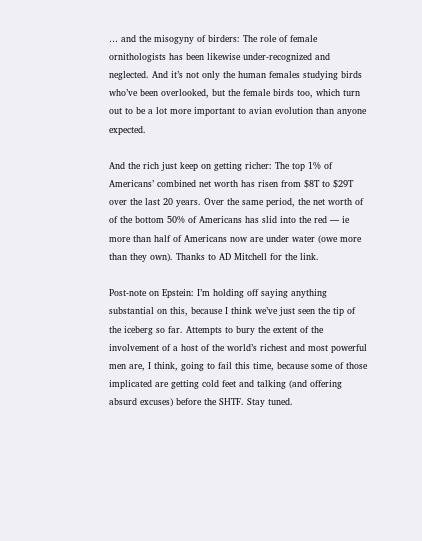… and the misogyny of birders: The role of female ornithologists has been likewise under-recognized and neglected. And it’s not only the human females studying birds who’ve been overlooked, but the female birds too, which turn out to be a lot more important to avian evolution than anyone expected.

And the rich just keep on getting richer: The top 1% of Americans’ combined net worth has risen from $8T to $29T over the last 20 years. Over the same period, the net worth of of the bottom 50% of Americans has slid into the red — ie more than half of Americans now are under water (owe more than they own). Thanks to AD Mitchell for the link.

Post-note on Epstein: I’m holding off saying anything substantial on this, because I think we’ve just seen the tip of the iceberg so far. Attempts to bury the extent of the involvement of a host of the world’s richest and most powerful men are, I think, going to fail this time, because some of those implicated are getting cold feet and talking (and offering absurd excuses) before the SHTF. Stay tuned.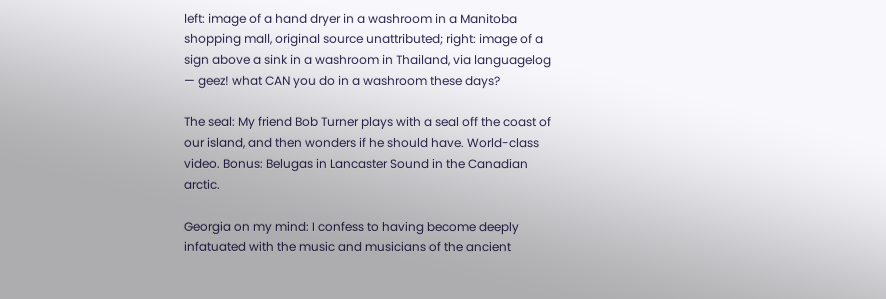left: image of a hand dryer in a washroom in a Manitoba shopping mall, original source unattributed; right: image of a sign above a sink in a washroom in Thailand, via languagelog — geez! what CAN you do in a washroom these days?

The seal: My friend Bob Turner plays with a seal off the coast of our island, and then wonders if he should have. World-class video. Bonus: Belugas in Lancaster Sound in the Canadian arctic.

Georgia on my mind: I confess to having become deeply infatuated with the music and musicians of the ancient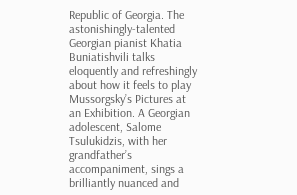Republic of Georgia. The astonishingly-talented Georgian pianist Khatia Buniatishvili talks eloquently and refreshingly about how it feels to play Mussorgsky’s Pictures at an Exhibition. A Georgian adolescent, Salome Tsulukidzis, with her grandfather’s accompaniment, sings a brilliantly nuanced and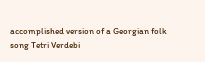accomplished version of a Georgian folk song Tetri Verdebi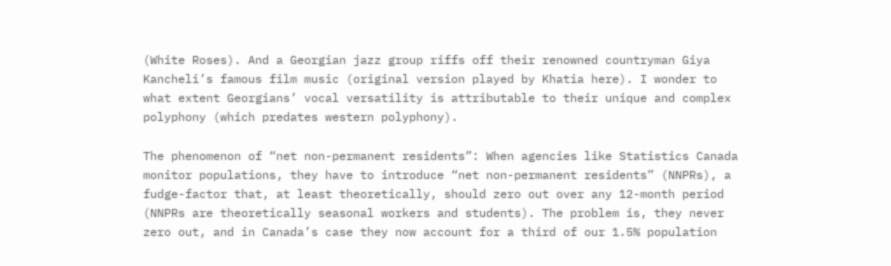(White Roses). And a Georgian jazz group riffs off their renowned countryman Giya Kancheli’s famous film music (original version played by Khatia here). I wonder to what extent Georgians’ vocal versatility is attributable to their unique and complex polyphony (which predates western polyphony).

The phenomenon of “net non-permanent residents”: When agencies like Statistics Canada monitor populations, they have to introduce “net non-permanent residents” (NNPRs), a fudge-factor that, at least theoretically, should zero out over any 12-month period (NNPRs are theoretically seasonal workers and students). The problem is, they never zero out, and in Canada’s case they now account for a third of our 1.5% population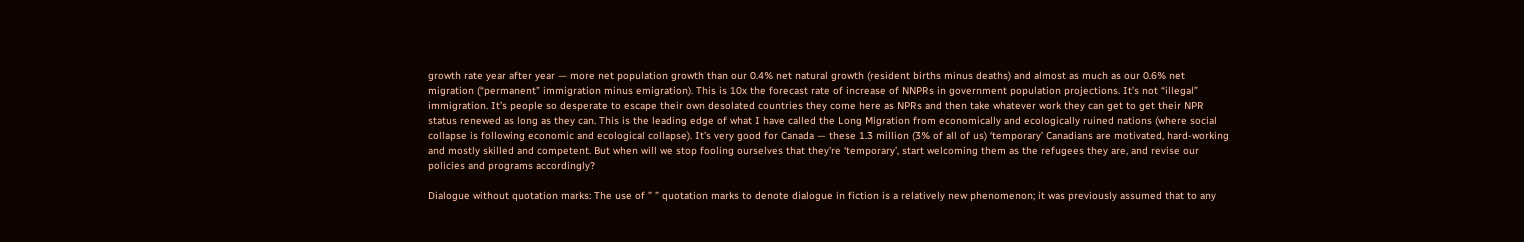growth rate year after year — more net population growth than our 0.4% net natural growth (resident births minus deaths) and almost as much as our 0.6% net migration (“permanent” immigration minus emigration). This is 10x the forecast rate of increase of NNPRs in government population projections. It’s not “illegal” immigration. It’s people so desperate to escape their own desolated countries they come here as NPRs and then take whatever work they can get to get their NPR status renewed as long as they can. This is the leading edge of what I have called the Long Migration from economically and ecologically ruined nations (where social collapse is following economic and ecological collapse). It’s very good for Canada — these 1.3 million (3% of all of us) ‘temporary’ Canadians are motivated, hard-working and mostly skilled and competent. But when will we stop fooling ourselves that they’re ‘temporary’, start welcoming them as the refugees they are, and revise our policies and programs accordingly?

Dialogue without quotation marks: The use of ” ” quotation marks to denote dialogue in fiction is a relatively new phenomenon; it was previously assumed that to any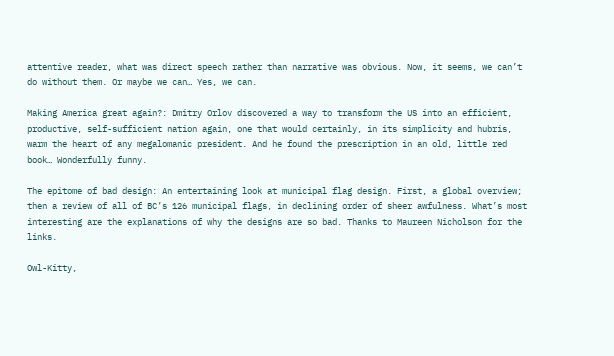attentive reader, what was direct speech rather than narrative was obvious. Now, it seems, we can’t do without them. Or maybe we can… Yes, we can.

Making America great again?: Dmitry Orlov discovered a way to transform the US into an efficient, productive, self-sufficient nation again, one that would certainly, in its simplicity and hubris, warm the heart of any megalomanic president. And he found the prescription in an old, little red book… Wonderfully funny.

The epitome of bad design: An entertaining look at municipal flag design. First, a global overview; then a review of all of BC’s 126 municipal flags, in declining order of sheer awfulness. What’s most interesting are the explanations of why the designs are so bad. Thanks to Maureen Nicholson for the links.

Owl-Kitty,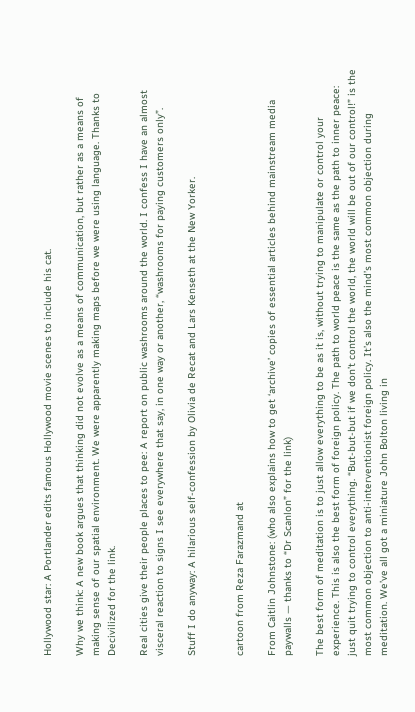Hollywood star: A Portlander edits famous Hollywood movie scenes to include his cat.

Why we think: A new book argues that thinking did not evolve as a means of communication, but rather as a means of making sense of our spatial environment. We were apparently making maps before we were using language. Thanks to Decivilized for the link.

Real cities give their people places to pee: A report on public washrooms around the world. I confess I have an almost visceral reaction to signs I see everywhere that say, in one way or another, “washrooms for paying customers only”.

Stuff I do anyway: A hilarious self-confession by Olivia de Recat and Lars Kenseth at the New Yorker.


cartoon from Reza Farazmand at

From Caitlin Johnstone: (who also explains how to get ‘archive’ copies of essential articles behind mainstream media paywalls — thanks to “Dr Scanlon” for the link)

The best form of meditation is to just allow everything to be as it is, without trying to manipulate or control your experience. This is also the best form of foreign policy. The path to world peace is the same as the path to inner peace: just quit trying to control everything. “But-but-but if we don’t control the world, the world will be out of our control!” is the most common objection to anti-interventionist foreign policy. It’s also the mind’s most common objection during meditation. We’ve all got a miniature John Bolton living in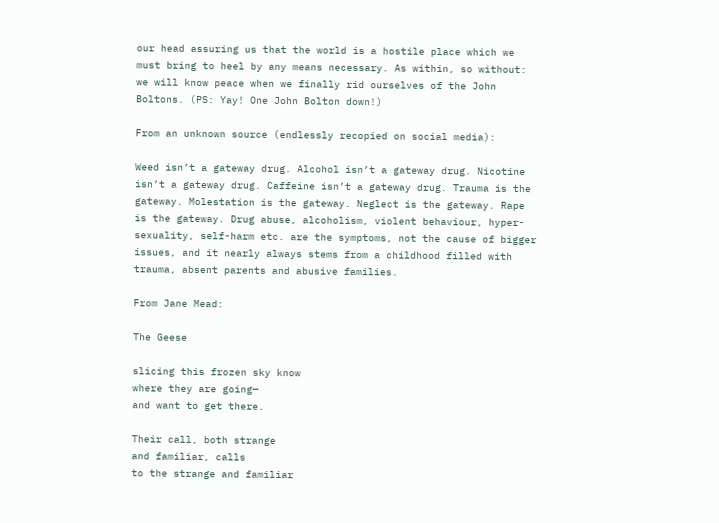our head assuring us that the world is a hostile place which we must bring to heel by any means necessary. As within, so without: we will know peace when we finally rid ourselves of the John Boltons. (PS: Yay! One John Bolton down!)

From an unknown source (endlessly recopied on social media):

Weed isn’t a gateway drug. Alcohol isn’t a gateway drug. Nicotine isn’t a gateway drug. Caffeine isn’t a gateway drug. Trauma is the gateway. Molestation is the gateway. Neglect is the gateway. Rape is the gateway. Drug abuse, alcoholism, violent behaviour, hyper-sexuality, self-harm etc. are the symptoms, not the cause of bigger issues, and it nearly always stems from a childhood filled with trauma, absent parents and abusive families.

From Jane Mead:

The Geese

slicing this frozen sky know
where they are going—
and want to get there.

Their call, both strange
and familiar, calls
to the strange and familiar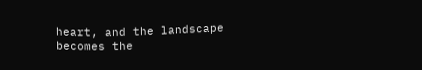heart, and the landscape
becomes the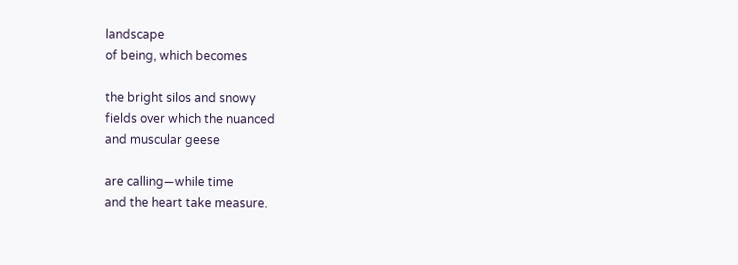landscape
of being, which becomes

the bright silos and snowy
fields over which the nuanced
and muscular geese

are calling—while time
and the heart take measure.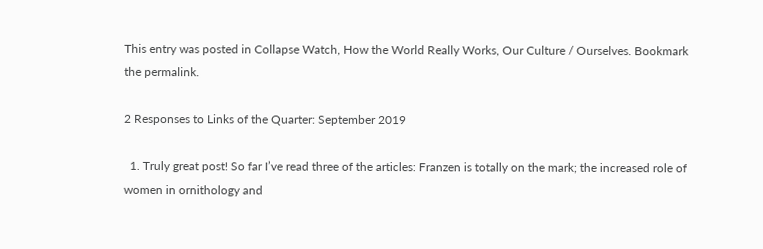This entry was posted in Collapse Watch, How the World Really Works, Our Culture / Ourselves. Bookmark the permalink.

2 Responses to Links of the Quarter: September 2019

  1. Truly great post! So far I’ve read three of the articles: Franzen is totally on the mark; the increased role of women in ornithology and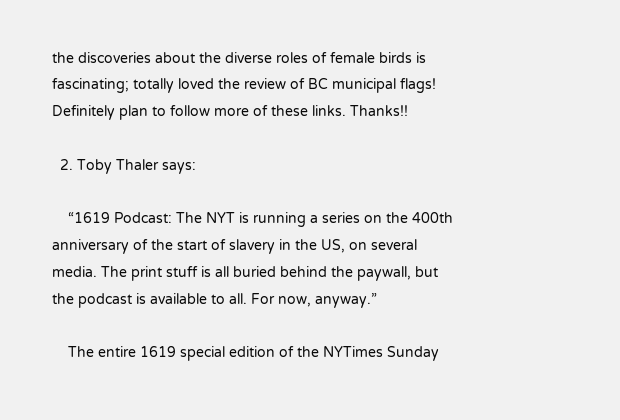the discoveries about the diverse roles of female birds is fascinating; totally loved the review of BC municipal flags! Definitely plan to follow more of these links. Thanks!!

  2. Toby Thaler says:

    “1619 Podcast: The NYT is running a series on the 400th anniversary of the start of slavery in the US, on several media. The print stuff is all buried behind the paywall, but the podcast is available to all. For now, anyway.”

    The entire 1619 special edition of the NYTimes Sunday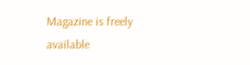Magazine is freely available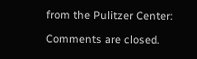from the Pulitzer Center:

Comments are closed.